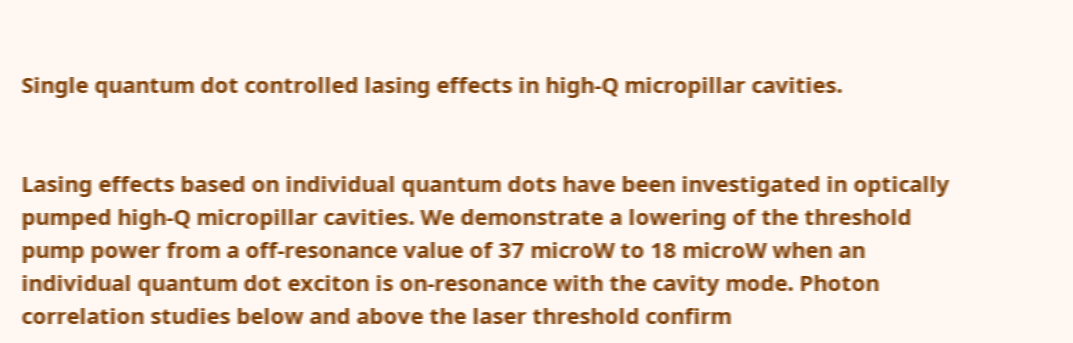Single quantum dot controlled lasing effects in high-Q micropillar cavities.


Lasing effects based on individual quantum dots have been investigated in optically pumped high-Q micropillar cavities. We demonstrate a lowering of the threshold pump power from a off-resonance value of 37 microW to 18 microW when an individual quantum dot exciton is on-resonance with the cavity mode. Photon correlation studies below and above the laser threshold confirm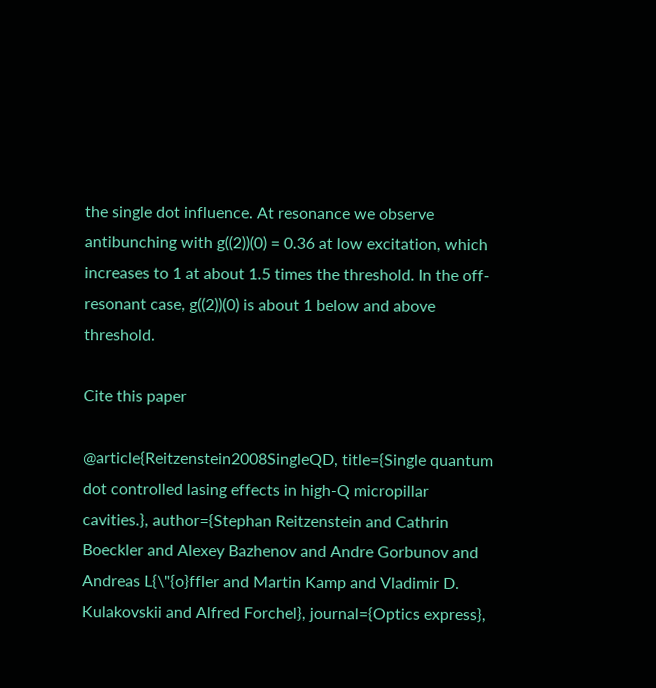the single dot influence. At resonance we observe antibunching with g((2))(0) = 0.36 at low excitation, which increases to 1 at about 1.5 times the threshold. In the off-resonant case, g((2))(0) is about 1 below and above threshold.

Cite this paper

@article{Reitzenstein2008SingleQD, title={Single quantum dot controlled lasing effects in high-Q micropillar cavities.}, author={Stephan Reitzenstein and Cathrin Boeckler and Alexey Bazhenov and Andre Gorbunov and Andreas L{\"{o}ffler and Martin Kamp and Vladimir D. Kulakovskii and Alfred Forchel}, journal={Optics express},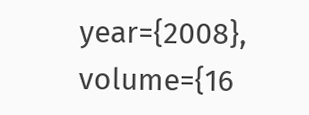year={2008}, volume={16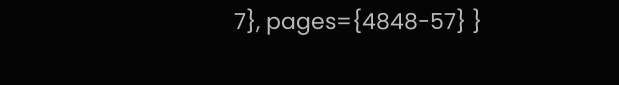7}, pages={4848-57} }